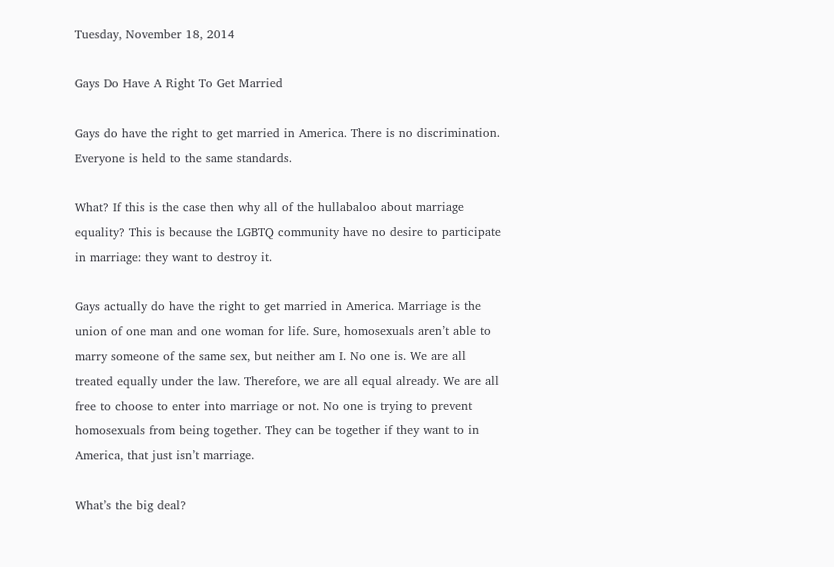Tuesday, November 18, 2014

Gays Do Have A Right To Get Married

Gays do have the right to get married in America. There is no discrimination. Everyone is held to the same standards.

What? If this is the case then why all of the hullabaloo about marriage equality? This is because the LGBTQ community have no desire to participate in marriage: they want to destroy it.

Gays actually do have the right to get married in America. Marriage is the union of one man and one woman for life. Sure, homosexuals aren’t able to marry someone of the same sex, but neither am I. No one is. We are all treated equally under the law. Therefore, we are all equal already. We are all free to choose to enter into marriage or not. No one is trying to prevent homosexuals from being together. They can be together if they want to in America, that just isn’t marriage.

What’s the big deal?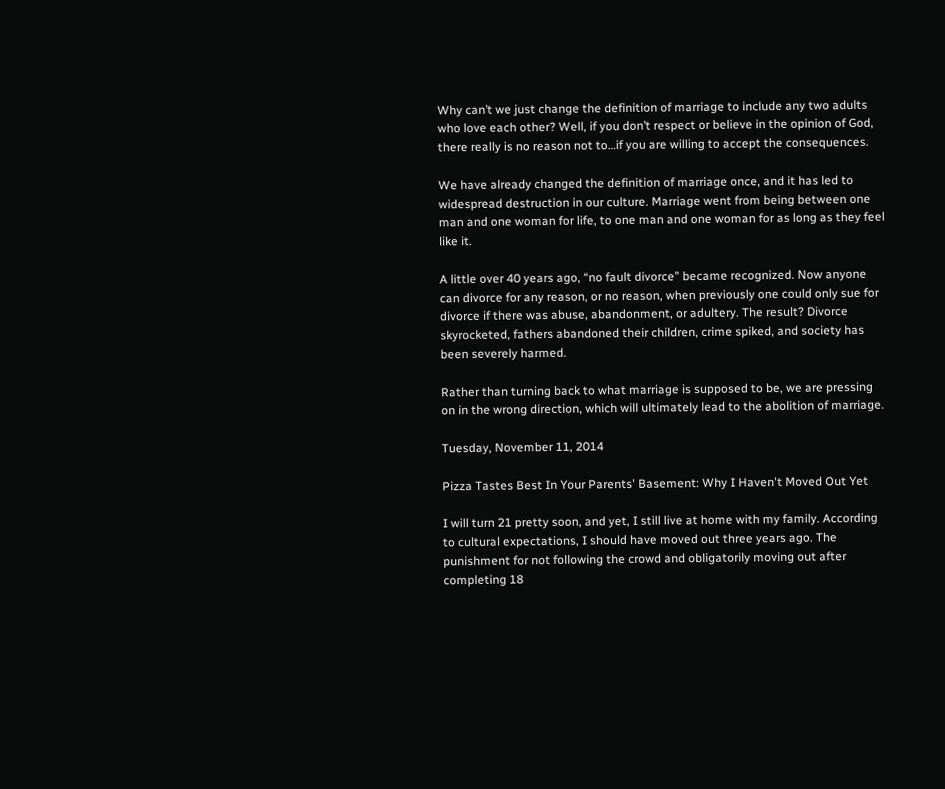Why can’t we just change the definition of marriage to include any two adults who love each other? Well, if you don’t respect or believe in the opinion of God, there really is no reason not to…if you are willing to accept the consequences.

We have already changed the definition of marriage once, and it has led to widespread destruction in our culture. Marriage went from being between one man and one woman for life, to one man and one woman for as long as they feel like it.

A little over 40 years ago, “no fault divorce” became recognized. Now anyone can divorce for any reason, or no reason, when previously one could only sue for divorce if there was abuse, abandonment, or adultery. The result? Divorce skyrocketed, fathers abandoned their children, crime spiked, and society has been severely harmed.

Rather than turning back to what marriage is supposed to be, we are pressing on in the wrong direction, which will ultimately lead to the abolition of marriage.

Tuesday, November 11, 2014

Pizza Tastes Best In Your Parents' Basement: Why I Haven't Moved Out Yet

I will turn 21 pretty soon, and yet, I still live at home with my family. According to cultural expectations, I should have moved out three years ago. The punishment for not following the crowd and obligatorily moving out after completing 18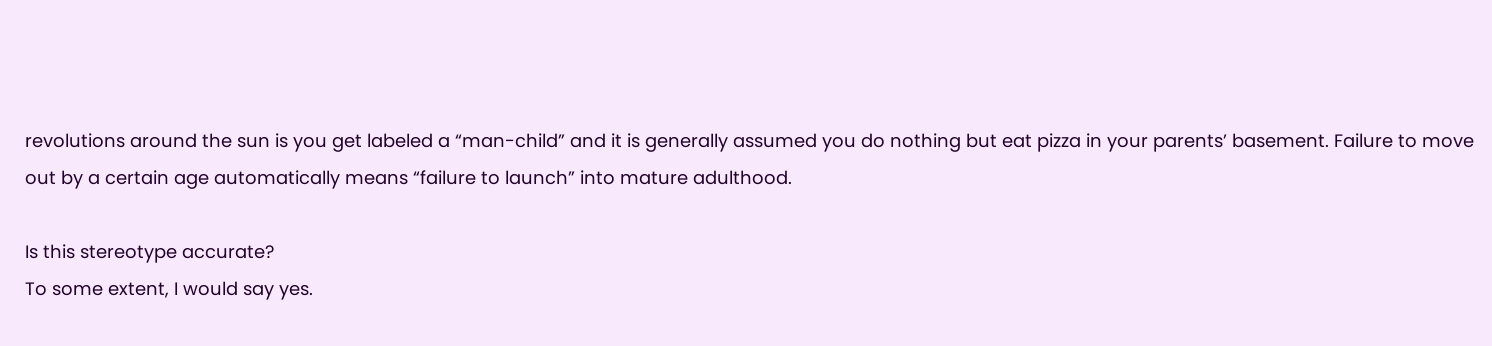revolutions around the sun is you get labeled a “man-child” and it is generally assumed you do nothing but eat pizza in your parents’ basement. Failure to move out by a certain age automatically means “failure to launch” into mature adulthood.

Is this stereotype accurate?
To some extent, I would say yes.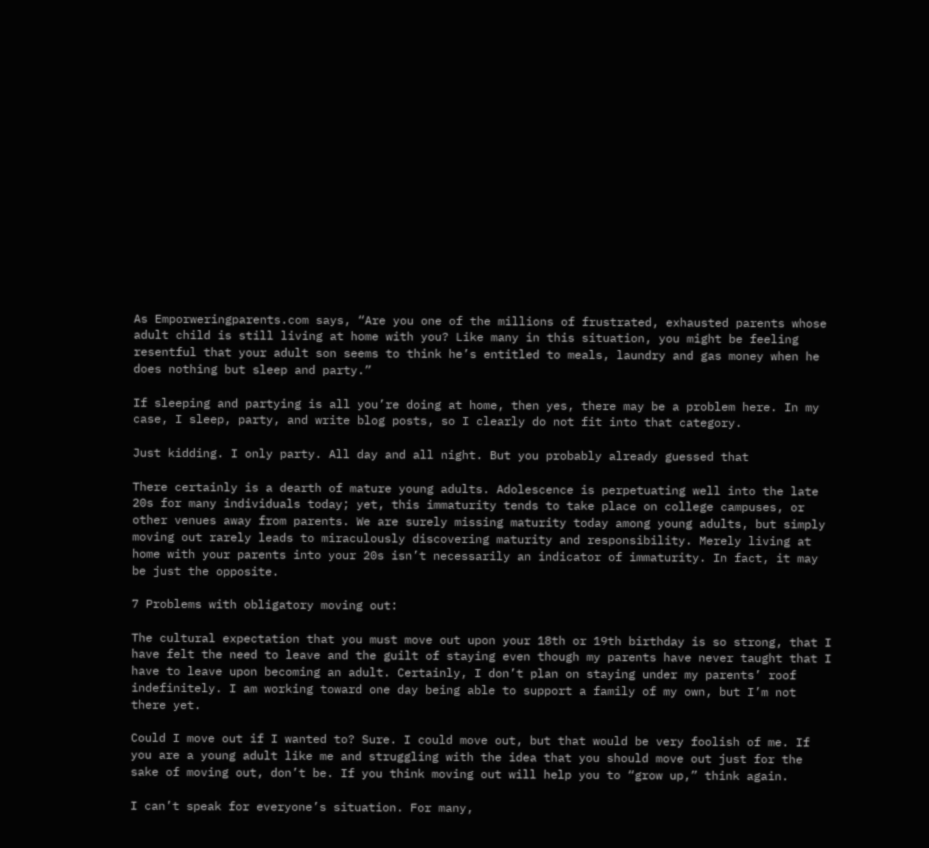As Emporweringparents.com says, “Are you one of the millions of frustrated, exhausted parents whose adult child is still living at home with you? Like many in this situation, you might be feeling resentful that your adult son seems to think he’s entitled to meals, laundry and gas money when he does nothing but sleep and party.”

If sleeping and partying is all you’re doing at home, then yes, there may be a problem here. In my case, I sleep, party, and write blog posts, so I clearly do not fit into that category.

Just kidding. I only party. All day and all night. But you probably already guessed that

There certainly is a dearth of mature young adults. Adolescence is perpetuating well into the late 20s for many individuals today; yet, this immaturity tends to take place on college campuses, or other venues away from parents. We are surely missing maturity today among young adults, but simply moving out rarely leads to miraculously discovering maturity and responsibility. Merely living at home with your parents into your 20s isn’t necessarily an indicator of immaturity. In fact, it may be just the opposite.

7 Problems with obligatory moving out:

The cultural expectation that you must move out upon your 18th or 19th birthday is so strong, that I have felt the need to leave and the guilt of staying even though my parents have never taught that I have to leave upon becoming an adult. Certainly, I don’t plan on staying under my parents’ roof indefinitely. I am working toward one day being able to support a family of my own, but I’m not there yet.

Could I move out if I wanted to? Sure. I could move out, but that would be very foolish of me. If you are a young adult like me and struggling with the idea that you should move out just for the sake of moving out, don’t be. If you think moving out will help you to “grow up,” think again.

I can’t speak for everyone’s situation. For many,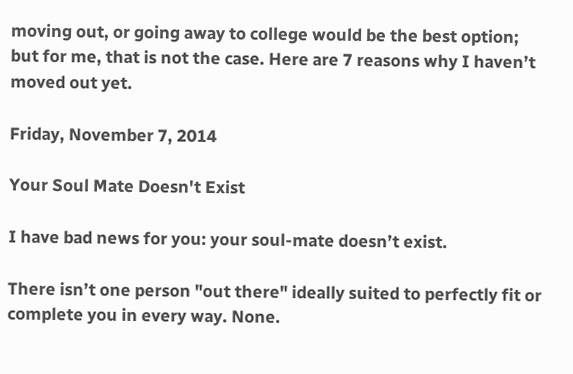moving out, or going away to college would be the best option; but for me, that is not the case. Here are 7 reasons why I haven’t moved out yet.

Friday, November 7, 2014

Your Soul Mate Doesn't Exist

I have bad news for you: your soul-mate doesn’t exist.

There isn’t one person "out there" ideally suited to perfectly fit or complete you in every way. None.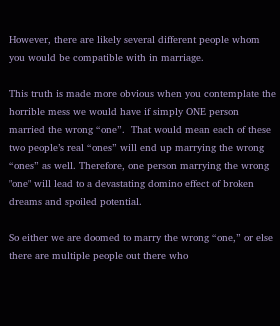However, there are likely several different people whom you would be compatible with in marriage.

This truth is made more obvious when you contemplate the horrible mess we would have if simply ONE person married the wrong “one”.  That would mean each of these two people’s real “ones” will end up marrying the wrong “ones” as well. Therefore, one person marrying the wrong "one" will lead to a devastating domino effect of broken dreams and spoiled potential.

So either we are doomed to marry the wrong “one,” or else there are multiple people out there who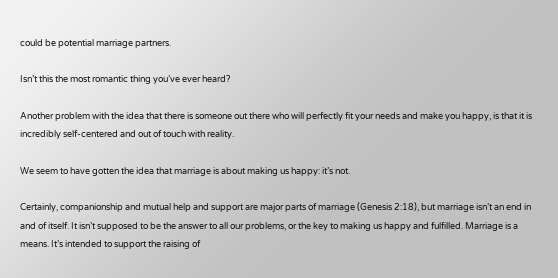could be potential marriage partners.

Isn’t this the most romantic thing you’ve ever heard?

Another problem with the idea that there is someone out there who will perfectly fit your needs and make you happy, is that it is incredibly self-centered and out of touch with reality.

We seem to have gotten the idea that marriage is about making us happy: it’s not.

Certainly, companionship and mutual help and support are major parts of marriage (Genesis 2:18), but marriage isn’t an end in and of itself. It isn’t supposed to be the answer to all our problems, or the key to making us happy and fulfilled. Marriage is a means. It’s intended to support the raising of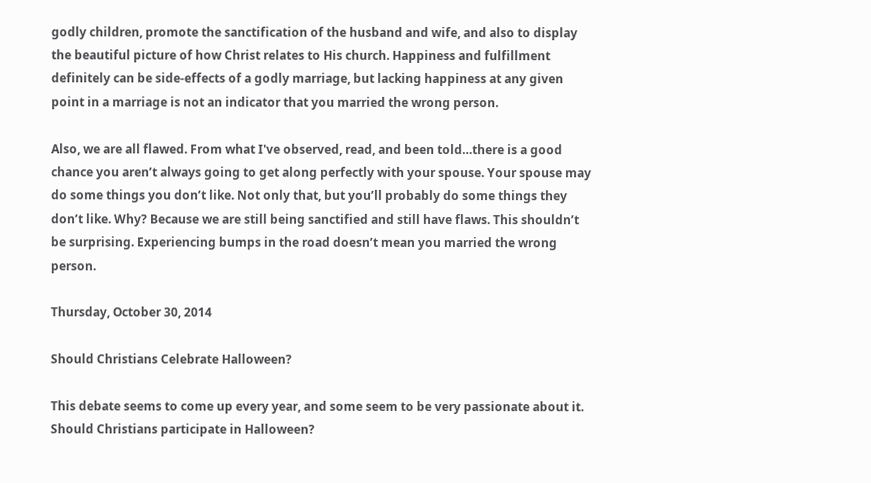godly children, promote the sanctification of the husband and wife, and also to display the beautiful picture of how Christ relates to His church. Happiness and fulfillment definitely can be side-effects of a godly marriage, but lacking happiness at any given point in a marriage is not an indicator that you married the wrong person.

Also, we are all flawed. From what I've observed, read, and been told…there is a good chance you aren’t always going to get along perfectly with your spouse. Your spouse may do some things you don’t like. Not only that, but you’ll probably do some things they don’t like. Why? Because we are still being sanctified and still have flaws. This shouldn’t be surprising. Experiencing bumps in the road doesn’t mean you married the wrong person.

Thursday, October 30, 2014

Should Christians Celebrate Halloween?

This debate seems to come up every year, and some seem to be very passionate about it. Should Christians participate in Halloween?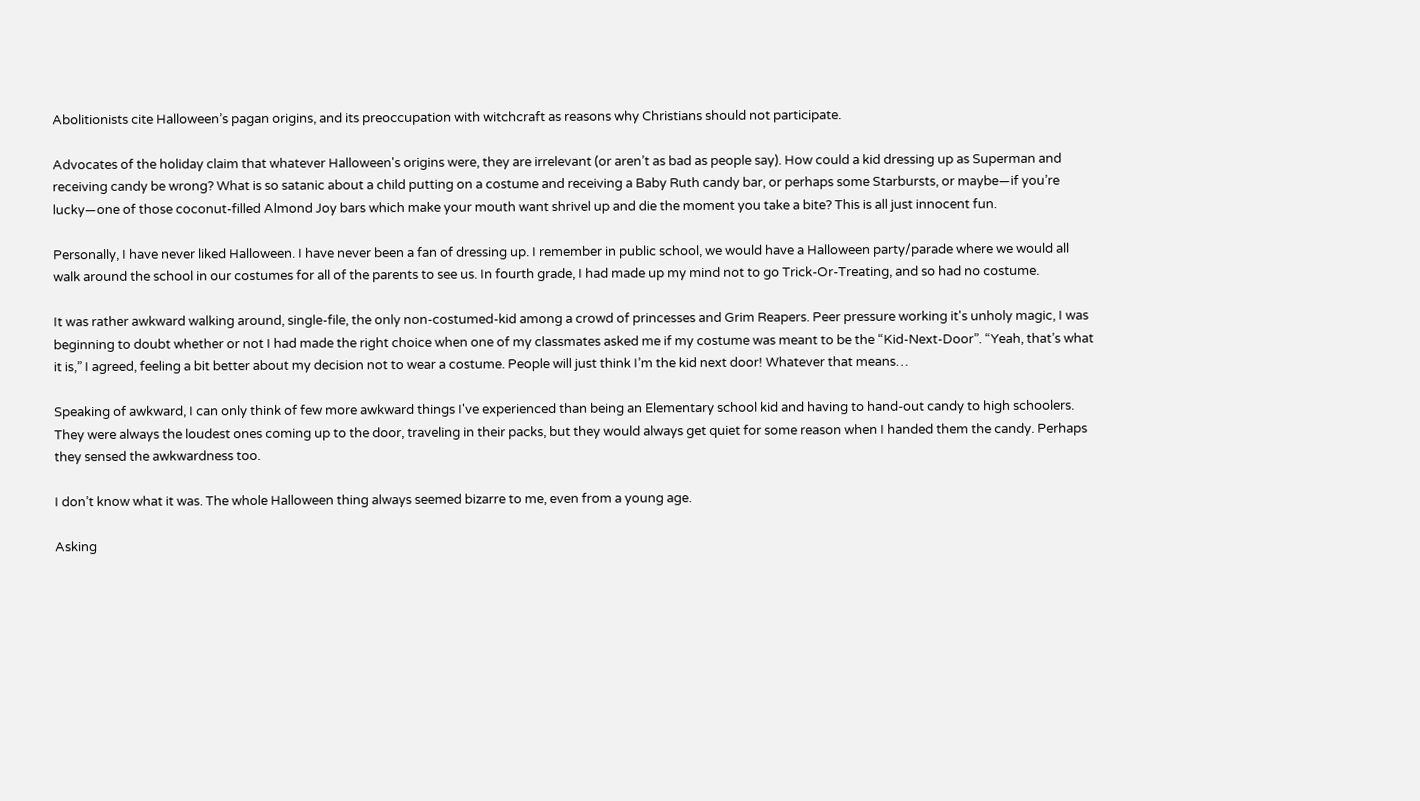Abolitionists cite Halloween’s pagan origins, and its preoccupation with witchcraft as reasons why Christians should not participate.

Advocates of the holiday claim that whatever Halloween's origins were, they are irrelevant (or aren’t as bad as people say). How could a kid dressing up as Superman and receiving candy be wrong? What is so satanic about a child putting on a costume and receiving a Baby Ruth candy bar, or perhaps some Starbursts, or maybe—if you’re lucky—one of those coconut-filled Almond Joy bars which make your mouth want shrivel up and die the moment you take a bite? This is all just innocent fun.

Personally, I have never liked Halloween. I have never been a fan of dressing up. I remember in public school, we would have a Halloween party/parade where we would all walk around the school in our costumes for all of the parents to see us. In fourth grade, I had made up my mind not to go Trick-Or-Treating, and so had no costume.

It was rather awkward walking around, single-file, the only non-costumed-kid among a crowd of princesses and Grim Reapers. Peer pressure working it's unholy magic, I was beginning to doubt whether or not I had made the right choice when one of my classmates asked me if my costume was meant to be the “Kid-Next-Door”. “Yeah, that’s what it is,” I agreed, feeling a bit better about my decision not to wear a costume. People will just think I’m the kid next door! Whatever that means…

Speaking of awkward, I can only think of few more awkward things I've experienced than being an Elementary school kid and having to hand-out candy to high schoolers. They were always the loudest ones coming up to the door, traveling in their packs, but they would always get quiet for some reason when I handed them the candy. Perhaps they sensed the awkwardness too.

I don’t know what it was. The whole Halloween thing always seemed bizarre to me, even from a young age.

Asking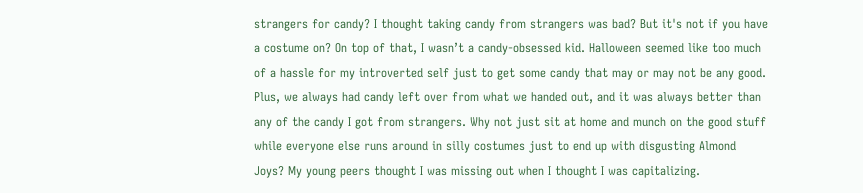strangers for candy? I thought taking candy from strangers was bad? But it's not if you have a costume on? On top of that, I wasn’t a candy-obsessed kid. Halloween seemed like too much of a hassle for my introverted self just to get some candy that may or may not be any good. Plus, we always had candy left over from what we handed out, and it was always better than any of the candy I got from strangers. Why not just sit at home and munch on the good stuff while everyone else runs around in silly costumes just to end up with disgusting Almond Joys? My young peers thought I was missing out when I thought I was capitalizing.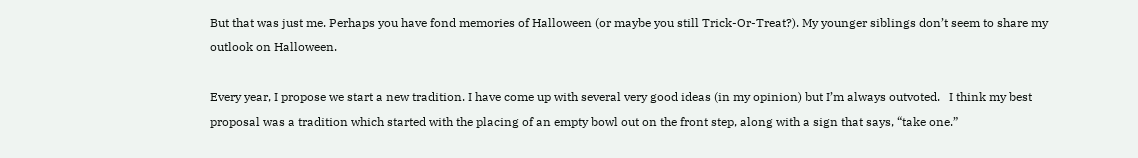But that was just me. Perhaps you have fond memories of Halloween (or maybe you still Trick-Or-Treat?). My younger siblings don’t seem to share my outlook on Halloween.

Every year, I propose we start a new tradition. I have come up with several very good ideas (in my opinion) but I’m always outvoted.   I think my best proposal was a tradition which started with the placing of an empty bowl out on the front step, along with a sign that says, “take one.”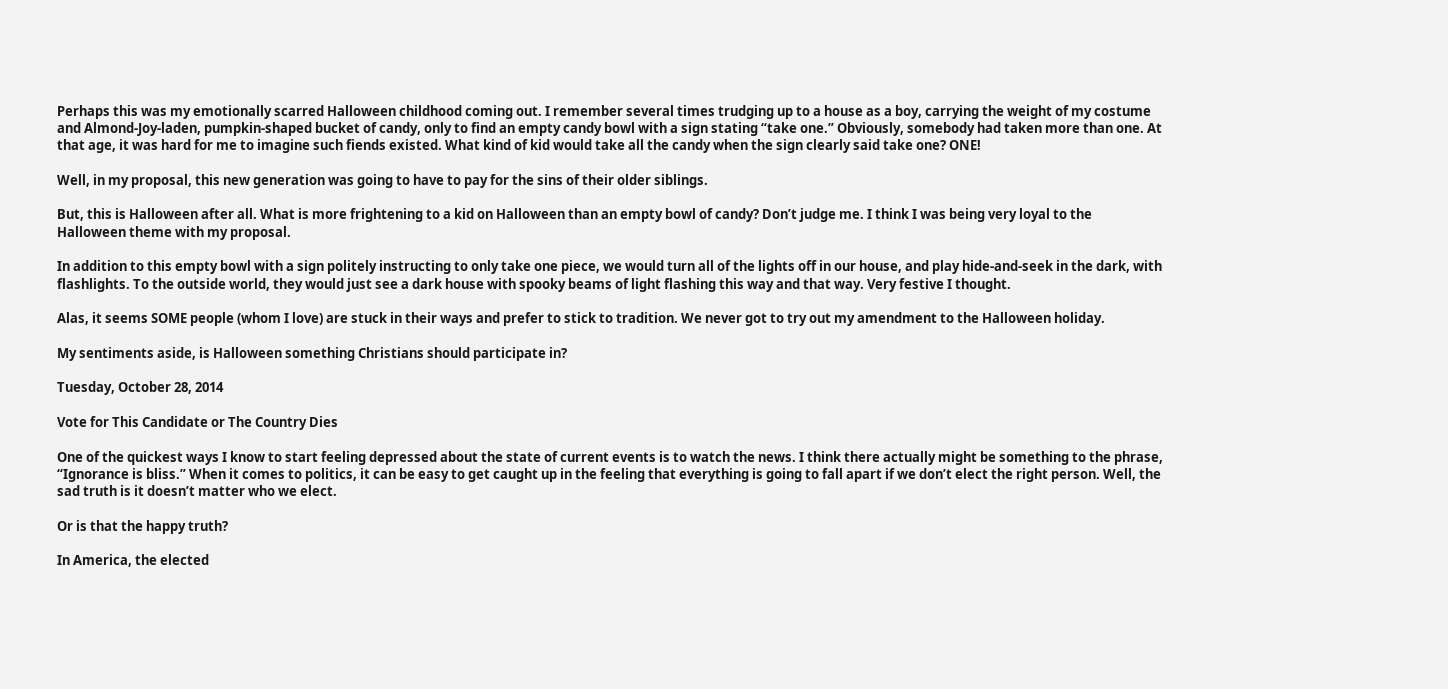Perhaps this was my emotionally scarred Halloween childhood coming out. I remember several times trudging up to a house as a boy, carrying the weight of my costume and Almond-Joy-laden, pumpkin-shaped bucket of candy, only to find an empty candy bowl with a sign stating “take one.” Obviously, somebody had taken more than one. At that age, it was hard for me to imagine such fiends existed. What kind of kid would take all the candy when the sign clearly said take one? ONE!

Well, in my proposal, this new generation was going to have to pay for the sins of their older siblings.

But, this is Halloween after all. What is more frightening to a kid on Halloween than an empty bowl of candy? Don’t judge me. I think I was being very loyal to the Halloween theme with my proposal.

In addition to this empty bowl with a sign politely instructing to only take one piece, we would turn all of the lights off in our house, and play hide-and-seek in the dark, with flashlights. To the outside world, they would just see a dark house with spooky beams of light flashing this way and that way. Very festive I thought.

Alas, it seems SOME people (whom I love) are stuck in their ways and prefer to stick to tradition. We never got to try out my amendment to the Halloween holiday.

My sentiments aside, is Halloween something Christians should participate in?

Tuesday, October 28, 2014

Vote for This Candidate or The Country Dies

One of the quickest ways I know to start feeling depressed about the state of current events is to watch the news. I think there actually might be something to the phrase, “Ignorance is bliss.” When it comes to politics, it can be easy to get caught up in the feeling that everything is going to fall apart if we don’t elect the right person. Well, the sad truth is it doesn’t matter who we elect.

Or is that the happy truth?

In America, the elected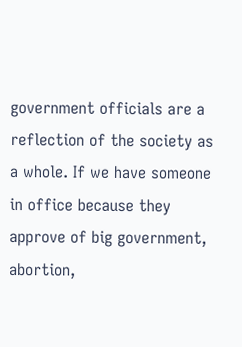government officials are a reflection of the society as a whole. If we have someone in office because they approve of big government, abortion,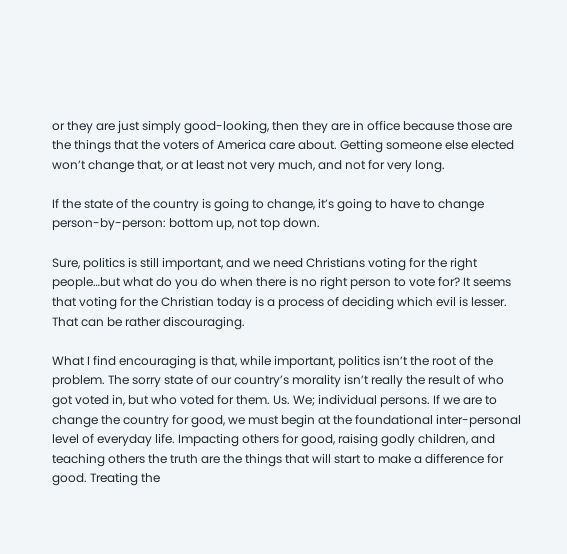or they are just simply good-looking, then they are in office because those are the things that the voters of America care about. Getting someone else elected won’t change that, or at least not very much, and not for very long.

If the state of the country is going to change, it’s going to have to change person-by-person: bottom up, not top down.

Sure, politics is still important, and we need Christians voting for the right people…but what do you do when there is no right person to vote for? It seems that voting for the Christian today is a process of deciding which evil is lesser. That can be rather discouraging.

What I find encouraging is that, while important, politics isn’t the root of the problem. The sorry state of our country’s morality isn’t really the result of who got voted in, but who voted for them. Us. We; individual persons. If we are to change the country for good, we must begin at the foundational inter-personal level of everyday life. Impacting others for good, raising godly children, and teaching others the truth are the things that will start to make a difference for good. Treating the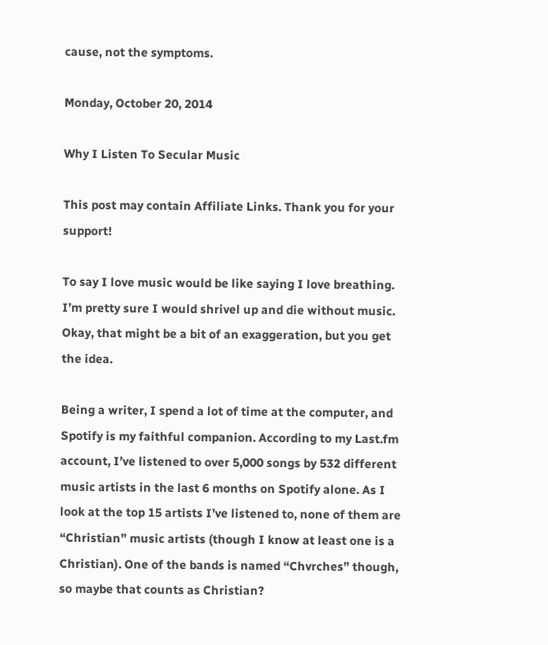cause, not the symptoms.

Monday, October 20, 2014

Why I Listen To Secular Music

This post may contain Affiliate Links. Thank you for your support!

To say I love music would be like saying I love breathing. I’m pretty sure I would shrivel up and die without music. Okay, that might be a bit of an exaggeration, but you get the idea.

Being a writer, I spend a lot of time at the computer, and Spotify is my faithful companion. According to my Last.fm account, I’ve listened to over 5,000 songs by 532 different music artists in the last 6 months on Spotify alone. As I look at the top 15 artists I’ve listened to, none of them are “Christian” music artists (though I know at least one is a Christian). One of the bands is named “Chvrches” though, so maybe that counts as Christian?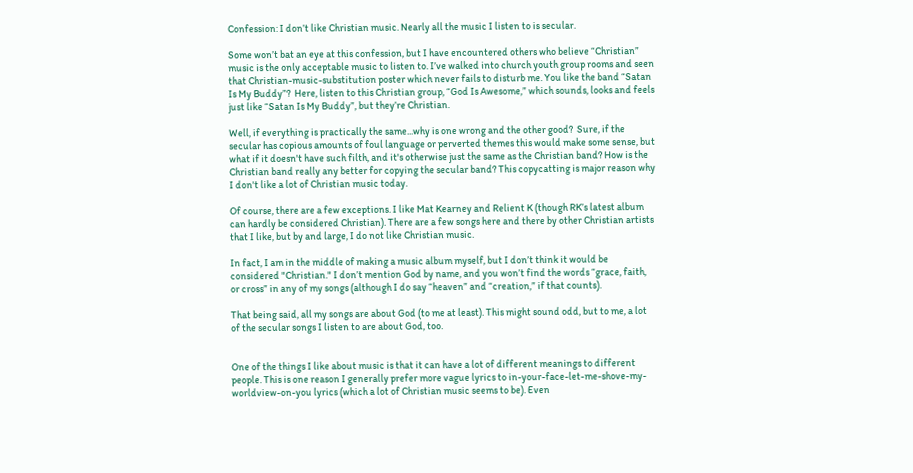Confession: I don’t like Christian music. Nearly all the music I listen to is secular.

Some won’t bat an eye at this confession, but I have encountered others who believe “Christian” music is the only acceptable music to listen to. I’ve walked into church youth group rooms and seen that Christian-music-substitution poster which never fails to disturb me. You like the band “Satan Is My Buddy”?  Here, listen to this Christian group, “God Is Awesome,” which sounds, looks and feels just like “Satan Is My Buddy”, but they’re Christian.

Well, if everything is practically the same...why is one wrong and the other good?  Sure, if the secular has copious amounts of foul language or perverted themes this would make some sense, but what if it doesn't have such filth, and it's otherwise just the same as the Christian band? How is the Christian band really any better for copying the secular band? This copycatting is major reason why I don't like a lot of Christian music today.

Of course, there are a few exceptions. I like Mat Kearney and Relient K (though RK’s latest album can hardly be considered Christian). There are a few songs here and there by other Christian artists that I like, but by and large, I do not like Christian music.

In fact, I am in the middle of making a music album myself, but I don’t think it would be considered "Christian." I don’t mention God by name, and you won’t find the words “grace, faith, or cross” in any of my songs (although I do say “heaven” and “creation,” if that counts).

That being said, all my songs are about God (to me at least). This might sound odd, but to me, a lot of the secular songs I listen to are about God, too.


One of the things I like about music is that it can have a lot of different meanings to different people. This is one reason I generally prefer more vague lyrics to in-your-face-let-me-shove-my-worldview-on-you lyrics (which a lot of Christian music seems to be). Even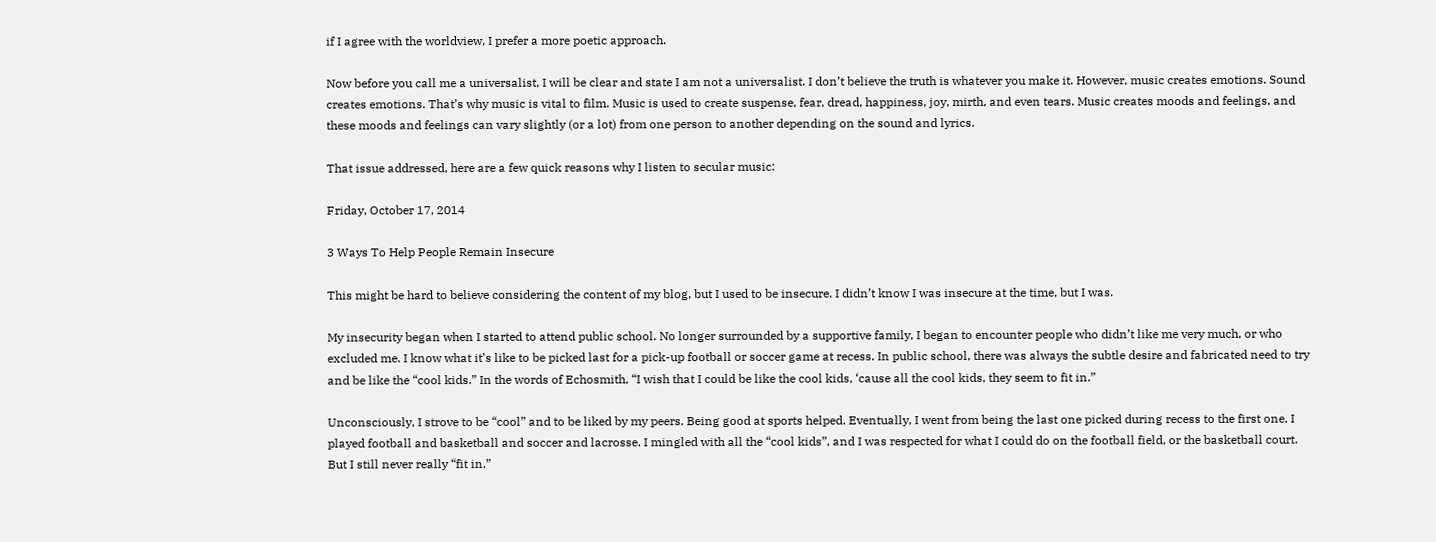if I agree with the worldview, I prefer a more poetic approach.

Now before you call me a universalist, I will be clear and state I am not a universalist. I don’t believe the truth is whatever you make it. However, music creates emotions. Sound creates emotions. That’s why music is vital to film. Music is used to create suspense, fear, dread, happiness, joy, mirth, and even tears. Music creates moods and feelings, and these moods and feelings can vary slightly (or a lot) from one person to another depending on the sound and lyrics.

That issue addressed, here are a few quick reasons why I listen to secular music:

Friday, October 17, 2014

3 Ways To Help People Remain Insecure

This might be hard to believe considering the content of my blog, but I used to be insecure. I didn’t know I was insecure at the time, but I was.

My insecurity began when I started to attend public school. No longer surrounded by a supportive family, I began to encounter people who didn’t like me very much, or who excluded me. I know what it’s like to be picked last for a pick-up football or soccer game at recess. In public school, there was always the subtle desire and fabricated need to try and be like the “cool kids.” In the words of Echosmith, “I wish that I could be like the cool kids, ‘cause all the cool kids, they seem to fit in.”

Unconsciously, I strove to be “cool” and to be liked by my peers. Being good at sports helped. Eventually, I went from being the last one picked during recess to the first one. I played football and basketball and soccer and lacrosse. I mingled with all the “cool kids”, and I was respected for what I could do on the football field, or the basketball court. But I still never really “fit in.”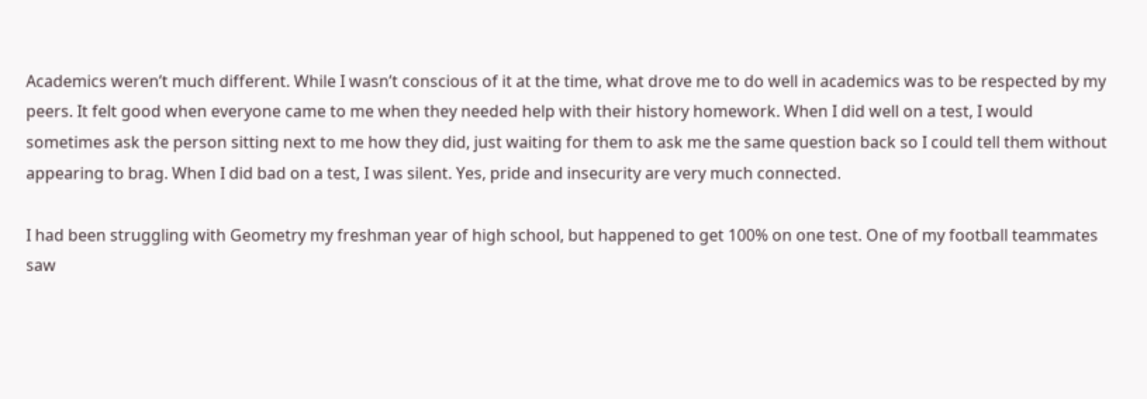Academics weren’t much different. While I wasn’t conscious of it at the time, what drove me to do well in academics was to be respected by my peers. It felt good when everyone came to me when they needed help with their history homework. When I did well on a test, I would sometimes ask the person sitting next to me how they did, just waiting for them to ask me the same question back so I could tell them without appearing to brag. When I did bad on a test, I was silent. Yes, pride and insecurity are very much connected.

I had been struggling with Geometry my freshman year of high school, but happened to get 100% on one test. One of my football teammates saw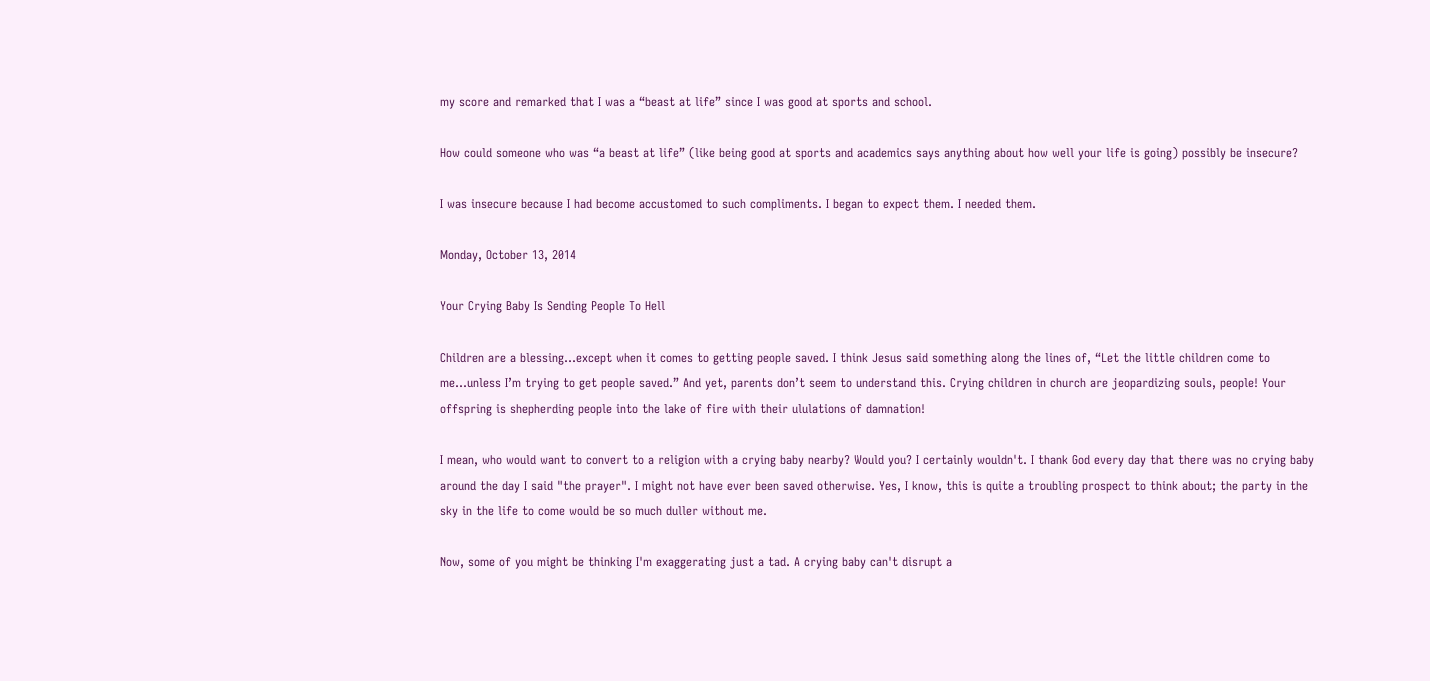my score and remarked that I was a “beast at life” since I was good at sports and school.

How could someone who was “a beast at life” (like being good at sports and academics says anything about how well your life is going) possibly be insecure?

I was insecure because I had become accustomed to such compliments. I began to expect them. I needed them.

Monday, October 13, 2014

Your Crying Baby Is Sending People To Hell

Children are a blessing…except when it comes to getting people saved. I think Jesus said something along the lines of, “Let the little children come to me…unless I’m trying to get people saved.” And yet, parents don’t seem to understand this. Crying children in church are jeopardizing souls, people! Your offspring is shepherding people into the lake of fire with their ululations of damnation!

I mean, who would want to convert to a religion with a crying baby nearby? Would you? I certainly wouldn't. I thank God every day that there was no crying baby around the day I said "the prayer". I might not have ever been saved otherwise. Yes, I know, this is quite a troubling prospect to think about; the party in the sky in the life to come would be so much duller without me.

Now, some of you might be thinking I'm exaggerating just a tad. A crying baby can't disrupt a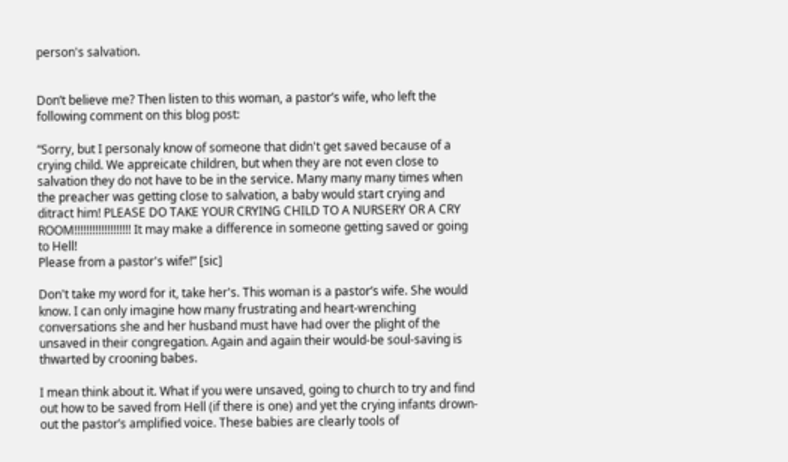person's salvation.


Don’t believe me? Then listen to this woman, a pastor’s wife, who left the following comment on this blog post:

“Sorry, but I personaly know of someone that didn't get saved because of a crying child. We appreicate children, but when they are not even close to salvation they do not have to be in the service. Many many many times when the preacher was getting close to salvation, a baby would start crying and ditract him! PLEASE DO TAKE YOUR CRYING CHILD TO A NURSERY OR A CRY ROOM!!!!!!!!!!!!!!!!!!! It may make a difference in someone getting saved or going to Hell!
Please from a pastor's wife!” [sic]

Don't take my word for it, take her's. This woman is a pastor’s wife. She would know. I can only imagine how many frustrating and heart-wrenching conversations she and her husband must have had over the plight of the unsaved in their congregation. Again and again their would-be soul-saving is thwarted by crooning babes.

I mean think about it. What if you were unsaved, going to church to try and find out how to be saved from Hell (if there is one) and yet the crying infants drown-out the pastor’s amplified voice. These babies are clearly tools of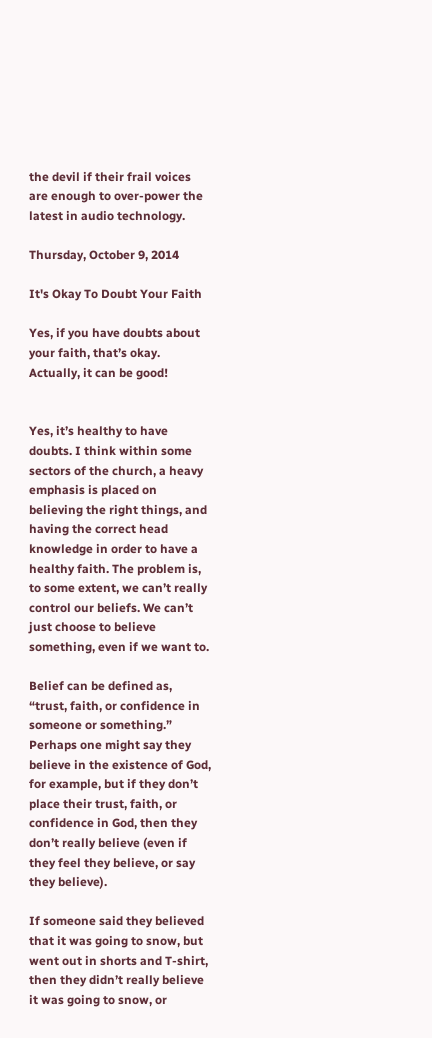the devil if their frail voices are enough to over-power the latest in audio technology.

Thursday, October 9, 2014

It's Okay To Doubt Your Faith

Yes, if you have doubts about your faith, that’s okay. Actually, it can be good!


Yes, it’s healthy to have doubts. I think within some sectors of the church, a heavy emphasis is placed on believing the right things, and having the correct head knowledge in order to have a healthy faith. The problem is, to some extent, we can’t really control our beliefs. We can’t just choose to believe something, even if we want to.

Belief can be defined as, “trust, faith, or confidence in someone or something.” Perhaps one might say they believe in the existence of God, for example, but if they don’t place their trust, faith, or confidence in God, then they don’t really believe (even if they feel they believe, or say they believe).

If someone said they believed that it was going to snow, but went out in shorts and T-shirt, then they didn’t really believe it was going to snow, or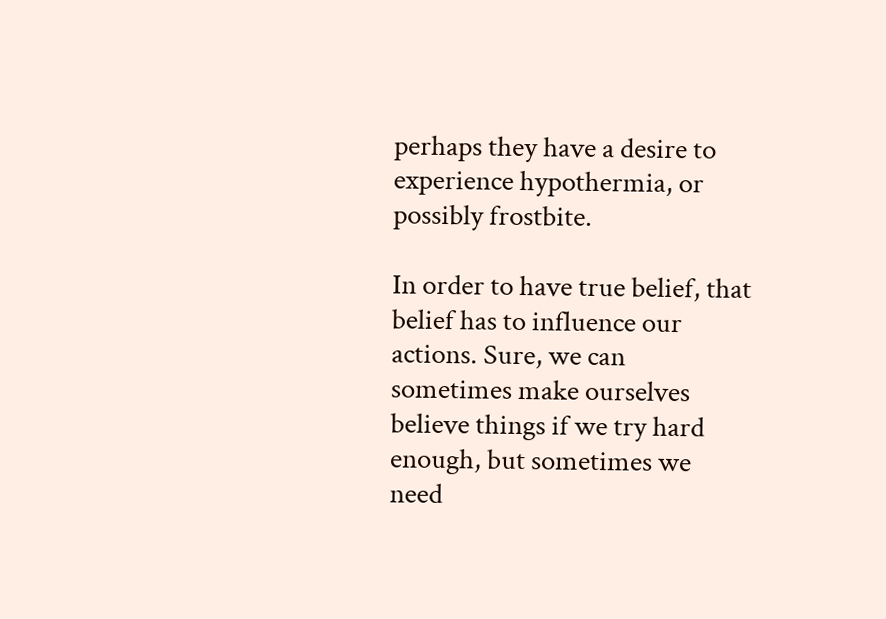perhaps they have a desire to experience hypothermia, or possibly frostbite.

In order to have true belief, that belief has to influence our actions. Sure, we can sometimes make ourselves believe things if we try hard enough, but sometimes we need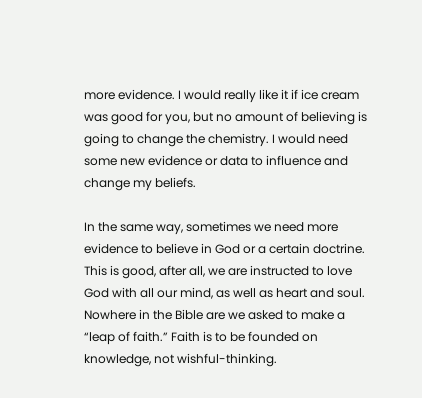more evidence. I would really like it if ice cream was good for you, but no amount of believing is going to change the chemistry. I would need some new evidence or data to influence and change my beliefs.

In the same way, sometimes we need more evidence to believe in God or a certain doctrine. This is good, after all, we are instructed to love God with all our mind, as well as heart and soul. Nowhere in the Bible are we asked to make a “leap of faith.” Faith is to be founded on knowledge, not wishful-thinking.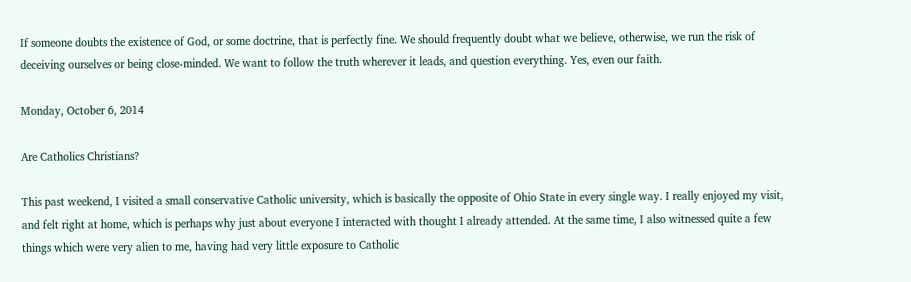If someone doubts the existence of God, or some doctrine, that is perfectly fine. We should frequently doubt what we believe, otherwise, we run the risk of deceiving ourselves or being close-minded. We want to follow the truth wherever it leads, and question everything. Yes, even our faith.

Monday, October 6, 2014

Are Catholics Christians?

This past weekend, I visited a small conservative Catholic university, which is basically the opposite of Ohio State in every single way. I really enjoyed my visit, and felt right at home, which is perhaps why just about everyone I interacted with thought I already attended. At the same time, I also witnessed quite a few things which were very alien to me, having had very little exposure to Catholic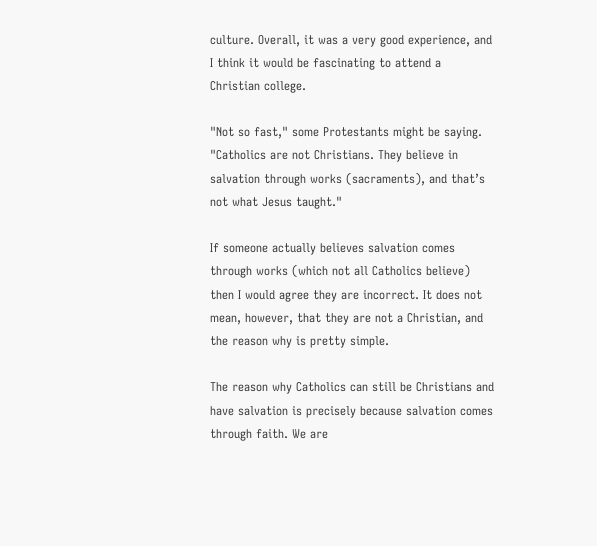culture. Overall, it was a very good experience, and I think it would be fascinating to attend a Christian college.

"Not so fast," some Protestants might be saying. "Catholics are not Christians. They believe in salvation through works (sacraments), and that’s not what Jesus taught."

If someone actually believes salvation comes through works (which not all Catholics believe) then I would agree they are incorrect. It does not mean, however, that they are not a Christian, and the reason why is pretty simple.

The reason why Catholics can still be Christians and have salvation is precisely because salvation comes through faith. We are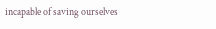incapable of saving ourselves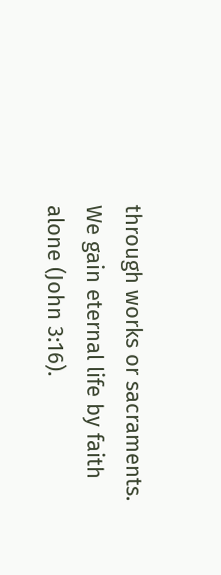through works or sacraments. We gain eternal life by faith alone (John 3:16).